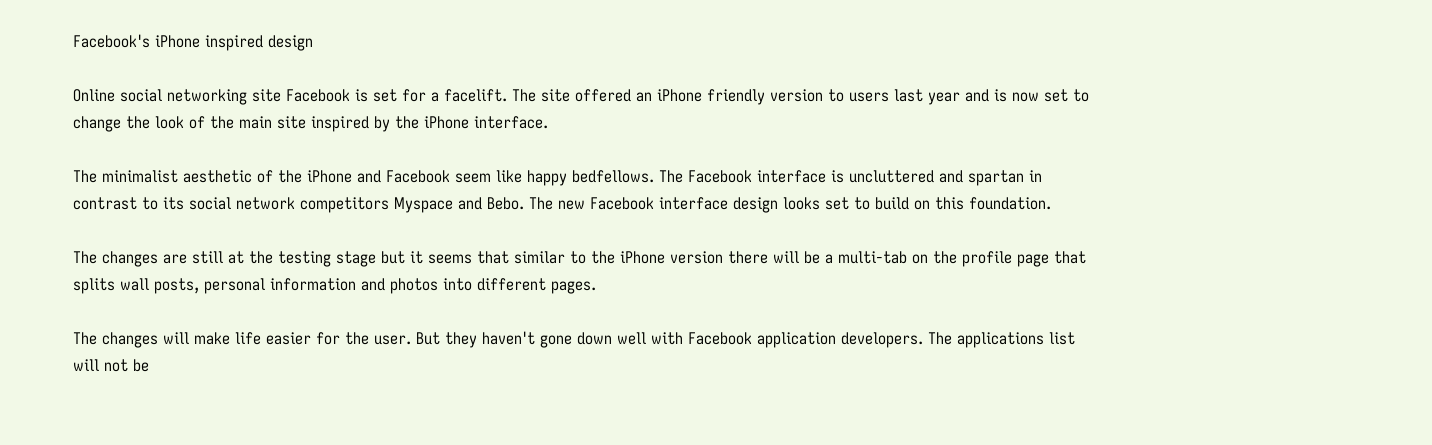Facebook's iPhone inspired design

Online social networking site Facebook is set for a facelift. The site offered an iPhone friendly version to users last year and is now set to change the look of the main site inspired by the iPhone interface.

The minimalist aesthetic of the iPhone and Facebook seem like happy bedfellows. The Facebook interface is uncluttered and spartan in contrast to its social network competitors Myspace and Bebo. The new Facebook interface design looks set to build on this foundation.

The changes are still at the testing stage but it seems that similar to the iPhone version there will be a multi-tab on the profile page that splits wall posts, personal information and photos into different pages.

The changes will make life easier for the user. But they haven't gone down well with Facebook application developers. The applications list will not be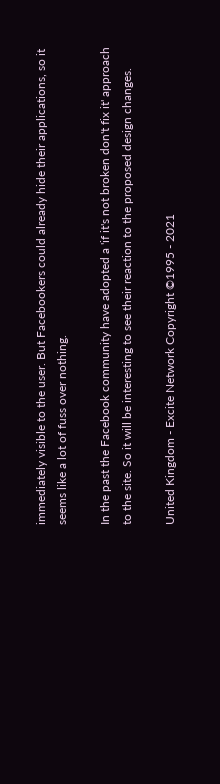immediately visible to the user. But Facebookers could already hide their applications, so it seems like a lot of fuss over nothing.

In the past the Facebook community have adopted a 'if it's not broken don't fix it' approach to the site. So it will be interesting to see their reaction to the proposed design changes.

United Kingdom - Excite Network Copyright ©1995 - 2021